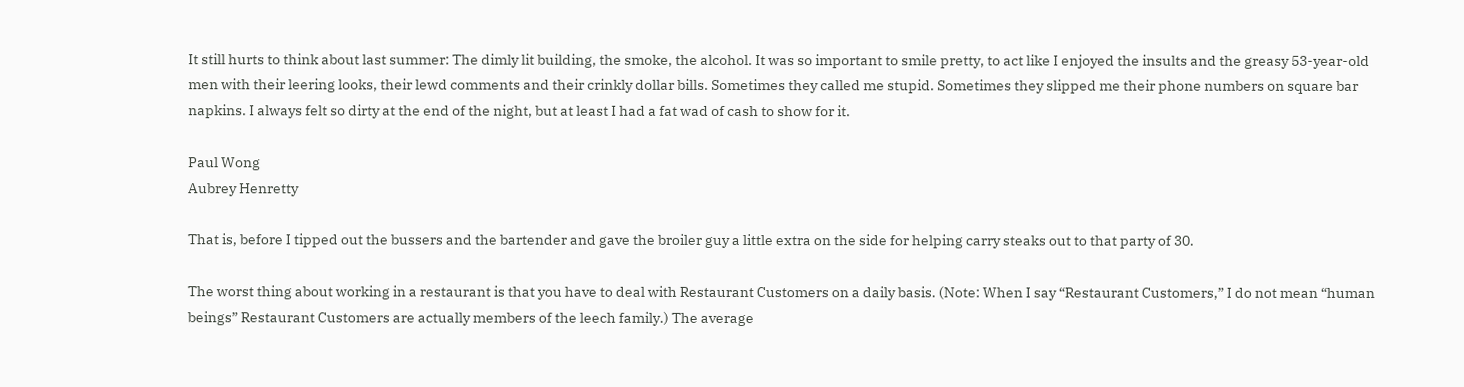It still hurts to think about last summer: The dimly lit building, the smoke, the alcohol. It was so important to smile pretty, to act like I enjoyed the insults and the greasy 53-year-old men with their leering looks, their lewd comments and their crinkly dollar bills. Sometimes they called me stupid. Sometimes they slipped me their phone numbers on square bar napkins. I always felt so dirty at the end of the night, but at least I had a fat wad of cash to show for it.

Paul Wong
Aubrey Henretty

That is, before I tipped out the bussers and the bartender and gave the broiler guy a little extra on the side for helping carry steaks out to that party of 30.

The worst thing about working in a restaurant is that you have to deal with Restaurant Customers on a daily basis. (Note: When I say “Restaurant Customers,” I do not mean “human beings” Restaurant Customers are actually members of the leech family.) The average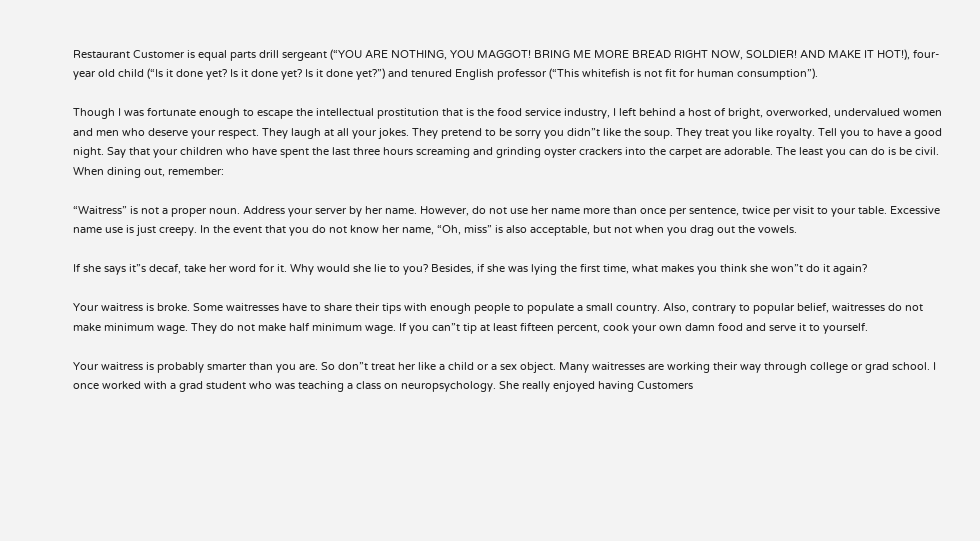Restaurant Customer is equal parts drill sergeant (“YOU ARE NOTHING, YOU MAGGOT! BRING ME MORE BREAD RIGHT NOW, SOLDIER! AND MAKE IT HOT!), four-year old child (“Is it done yet? Is it done yet? Is it done yet?”) and tenured English professor (“This whitefish is not fit for human consumption”).

Though I was fortunate enough to escape the intellectual prostitution that is the food service industry, I left behind a host of bright, overworked, undervalued women and men who deserve your respect. They laugh at all your jokes. They pretend to be sorry you didn”t like the soup. They treat you like royalty. Tell you to have a good night. Say that your children who have spent the last three hours screaming and grinding oyster crackers into the carpet are adorable. The least you can do is be civil. When dining out, remember:

“Waitress” is not a proper noun. Address your server by her name. However, do not use her name more than once per sentence, twice per visit to your table. Excessive name use is just creepy. In the event that you do not know her name, “Oh, miss” is also acceptable, but not when you drag out the vowels.

If she says it”s decaf, take her word for it. Why would she lie to you? Besides, if she was lying the first time, what makes you think she won”t do it again?

Your waitress is broke. Some waitresses have to share their tips with enough people to populate a small country. Also, contrary to popular belief, waitresses do not make minimum wage. They do not make half minimum wage. If you can”t tip at least fifteen percent, cook your own damn food and serve it to yourself.

Your waitress is probably smarter than you are. So don”t treat her like a child or a sex object. Many waitresses are working their way through college or grad school. I once worked with a grad student who was teaching a class on neuropsychology. She really enjoyed having Customers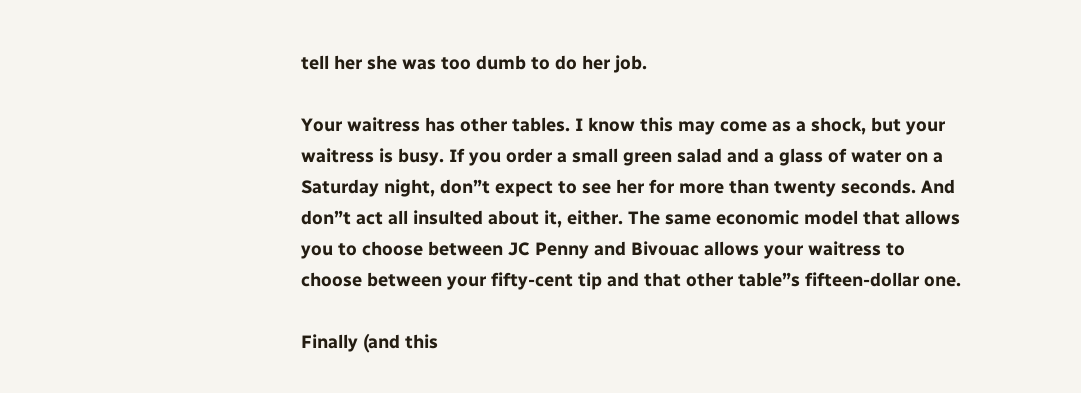tell her she was too dumb to do her job.

Your waitress has other tables. I know this may come as a shock, but your waitress is busy. If you order a small green salad and a glass of water on a Saturday night, don”t expect to see her for more than twenty seconds. And don”t act all insulted about it, either. The same economic model that allows you to choose between JC Penny and Bivouac allows your waitress to choose between your fifty-cent tip and that other table”s fifteen-dollar one.

Finally (and this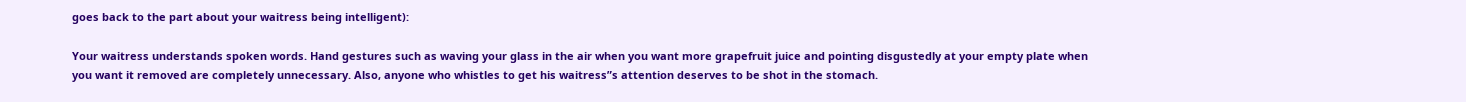goes back to the part about your waitress being intelligent):

Your waitress understands spoken words. Hand gestures such as waving your glass in the air when you want more grapefruit juice and pointing disgustedly at your empty plate when you want it removed are completely unnecessary. Also, anyone who whistles to get his waitress”s attention deserves to be shot in the stomach.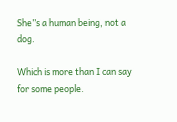She”s a human being, not a dog.

Which is more than I can say for some people.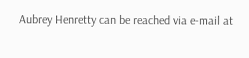Aubrey Henretty can be reached via e-mail at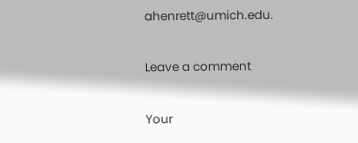ahenrett@umich.edu.

Leave a comment

Your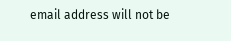email address will not be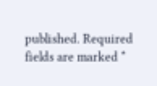published. Required fields are marked *